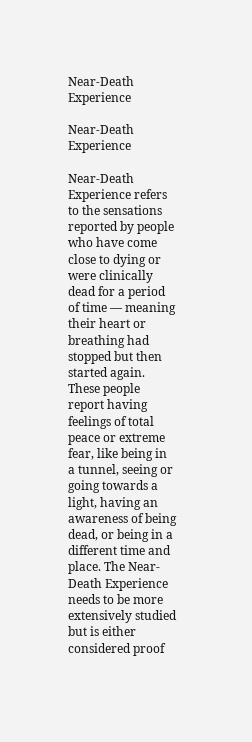Near-Death Experience

Near-Death Experience

Near-Death Experience refers to the sensations reported by people who have come close to dying or were clinically dead for a period of time — meaning their heart or breathing had stopped but then started again. These people report having feelings of total peace or extreme fear, like being in a tunnel, seeing or going towards a light, having an awareness of being dead, or being in a different time and place. The Near-Death Experience needs to be more extensively studied but is either considered proof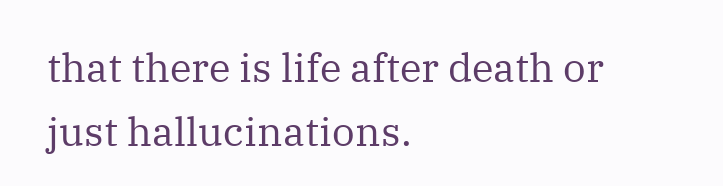that there is life after death or just hallucinations.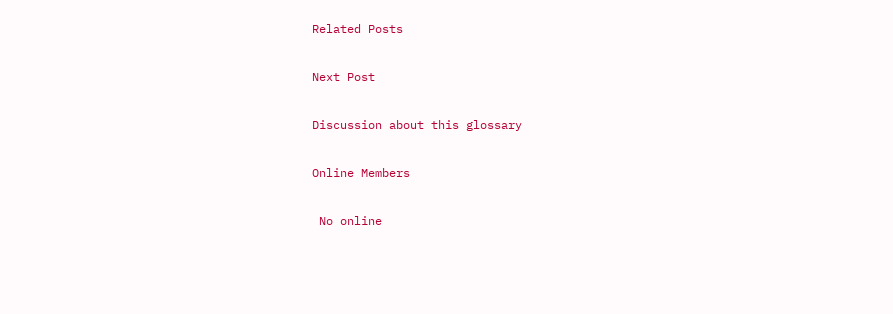Related Posts

Next Post

Discussion about this glossary

Online Members

 No online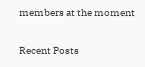members at the moment

Recent Posts